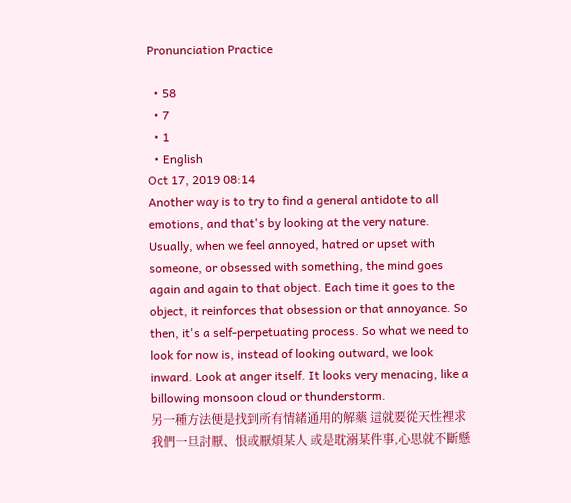Pronunciation Practice

  • 58
  • 7
  • 1
  • English
Oct 17, 2019 08:14
Another way is to try to find a general antidote to all emotions, and that's by looking at the very nature. Usually, when we feel annoyed, hatred or upset with someone, or obsessed with something, the mind goes again and again to that object. Each time it goes to the object, it reinforces that obsession or that annoyance. So then, it's a self-perpetuating process. So what we need to look for now is, instead of looking outward, we look inward. Look at anger itself. It looks very menacing, like a billowing monsoon cloud or thunderstorm.
另一種方法便是找到所有情緒通用的解藥 這就要從天性裡求 我們一旦討厭、恨或厭煩某人 或是耽溺某件事,心思就不斷懸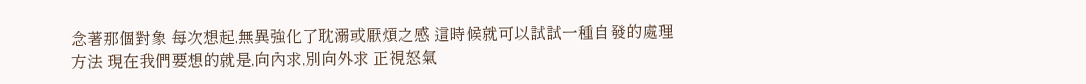念著那個對象 每次想起,無異強化了耽溺或厭煩之感 這時候就可以試試一種自發的處理方法 現在我們要想的就是,向內求,別向外求 正視怒氣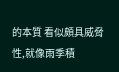的本質 看似頗具威脅性,就像雨季積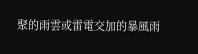聚的雨雲或雷電交加的暴風雨